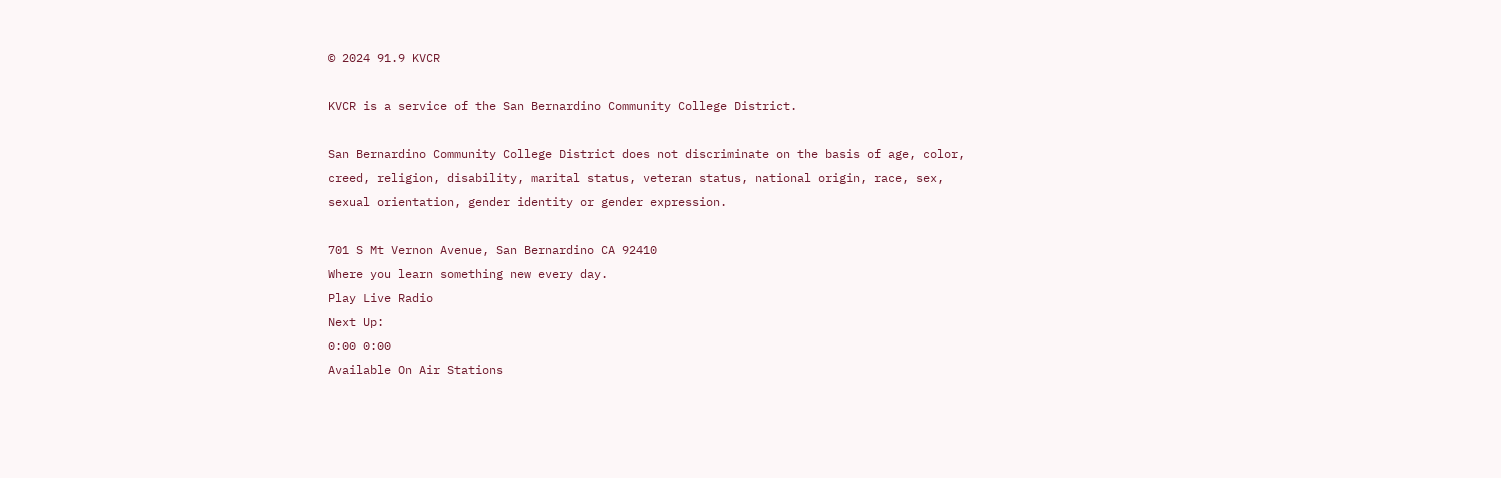© 2024 91.9 KVCR

KVCR is a service of the San Bernardino Community College District.

San Bernardino Community College District does not discriminate on the basis of age, color, creed, religion, disability, marital status, veteran status, national origin, race, sex, sexual orientation, gender identity or gender expression.

701 S Mt Vernon Avenue, San Bernardino CA 92410
Where you learn something new every day.
Play Live Radio
Next Up:
0:00 0:00
Available On Air Stations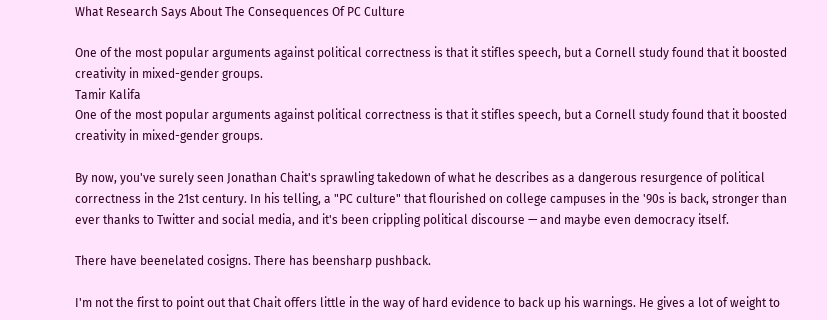What Research Says About The Consequences Of PC Culture

One of the most popular arguments against political correctness is that it stifles speech, but a Cornell study found that it boosted creativity in mixed-gender groups.
Tamir Kalifa
One of the most popular arguments against political correctness is that it stifles speech, but a Cornell study found that it boosted creativity in mixed-gender groups.

By now, you've surely seen Jonathan Chait's sprawling takedown of what he describes as a dangerous resurgence of political correctness in the 21st century. In his telling, a "PC culture" that flourished on college campuses in the '90s is back, stronger than ever thanks to Twitter and social media, and it's been crippling political discourse — and maybe even democracy itself.

There have beenelated cosigns. There has beensharp pushback.

I'm not the first to point out that Chait offers little in the way of hard evidence to back up his warnings. He gives a lot of weight to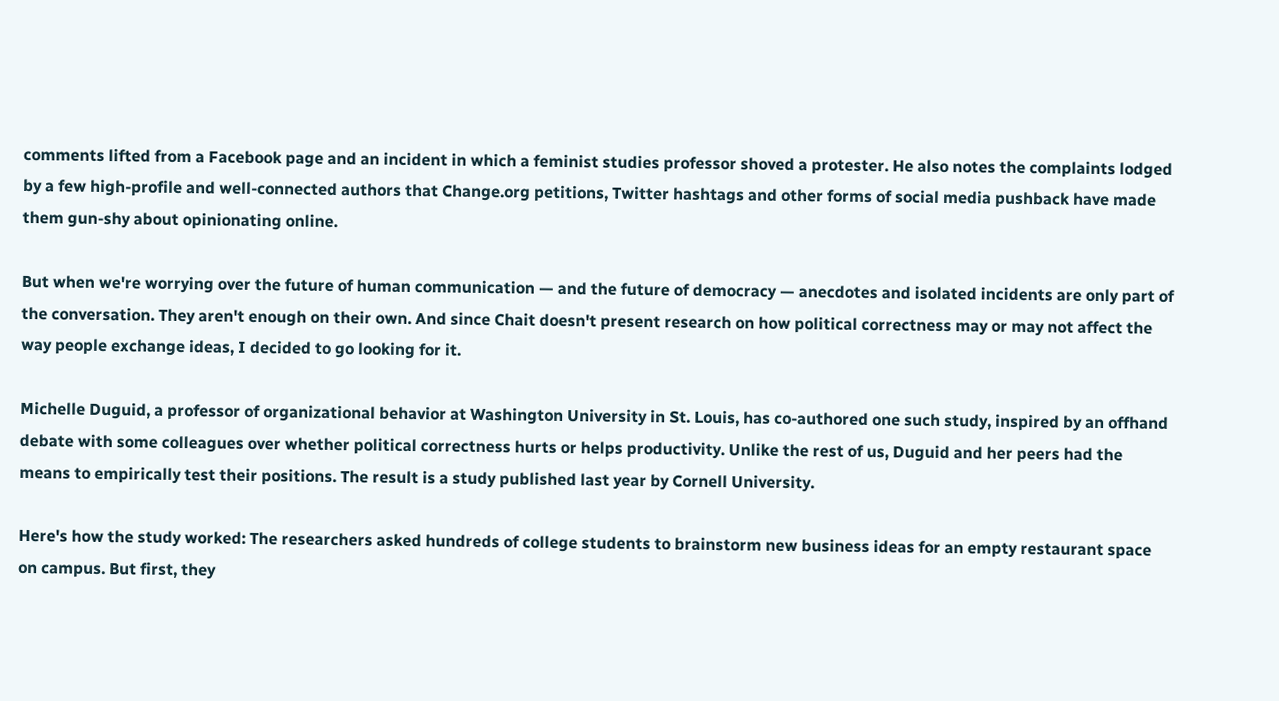comments lifted from a Facebook page and an incident in which a feminist studies professor shoved a protester. He also notes the complaints lodged by a few high-profile and well-connected authors that Change.org petitions, Twitter hashtags and other forms of social media pushback have made them gun-shy about opinionating online.

But when we're worrying over the future of human communication — and the future of democracy — anecdotes and isolated incidents are only part of the conversation. They aren't enough on their own. And since Chait doesn't present research on how political correctness may or may not affect the way people exchange ideas, I decided to go looking for it.

Michelle Duguid, a professor of organizational behavior at Washington University in St. Louis, has co-authored one such study, inspired by an offhand debate with some colleagues over whether political correctness hurts or helps productivity. Unlike the rest of us, Duguid and her peers had the means to empirically test their positions. The result is a study published last year by Cornell University.

Here's how the study worked: The researchers asked hundreds of college students to brainstorm new business ideas for an empty restaurant space on campus. But first, they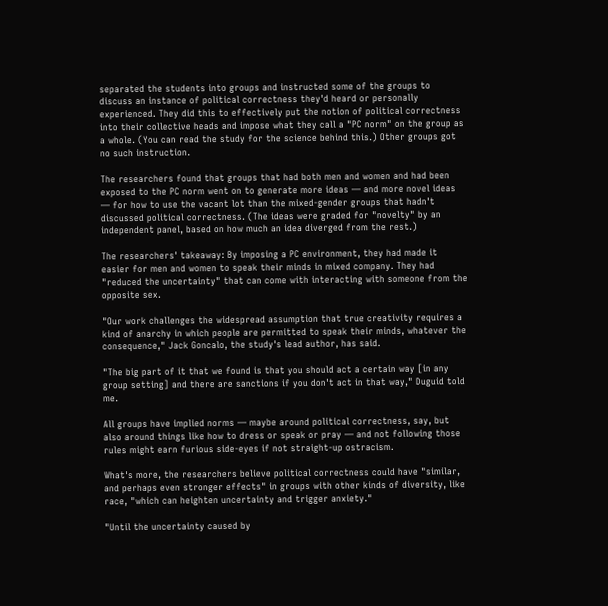separated the students into groups and instructed some of the groups to discuss an instance of political correctness they'd heard or personally experienced. They did this to effectively put the notion of political correctness into their collective heads and impose what they call a "PC norm" on the group as a whole. (You can read the study for the science behind this.) Other groups got no such instruction.

The researchers found that groups that had both men and women and had been exposed to the PC norm went on to generate more ideas — and more novel ideas — for how to use the vacant lot than the mixed-gender groups that hadn't discussed political correctness. (The ideas were graded for "novelty" by an independent panel, based on how much an idea diverged from the rest.)

The researchers' takeaway: By imposing a PC environment, they had made it easier for men and women to speak their minds in mixed company. They had "reduced the uncertainty" that can come with interacting with someone from the opposite sex.

"Our work challenges the widespread assumption that true creativity requires a kind of anarchy in which people are permitted to speak their minds, whatever the consequence," Jack Goncalo, the study's lead author, has said.

"The big part of it that we found is that you should act a certain way [in any group setting] and there are sanctions if you don't act in that way," Duguid told me.

All groups have implied norms — maybe around political correctness, say, but also around things like how to dress or speak or pray — and not following those rules might earn furious side-eyes if not straight-up ostracism.

What's more, the researchers believe political correctness could have "similar, and perhaps even stronger effects" in groups with other kinds of diversity, like race, "which can heighten uncertainty and trigger anxiety."

"Until the uncertainty caused by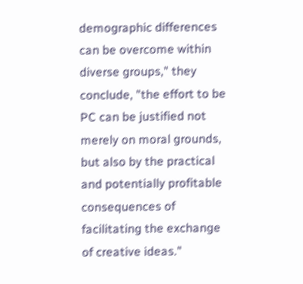demographic differences can be overcome within diverse groups," they conclude, "the effort to be PC can be justified not merely on moral grounds, but also by the practical and potentially profitable consequences of facilitating the exchange of creative ideas."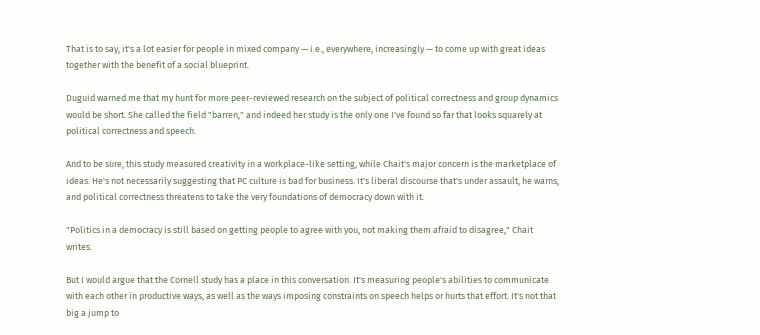That is to say, it's a lot easier for people in mixed company — i.e., everywhere, increasingly — to come up with great ideas together with the benefit of a social blueprint.

Duguid warned me that my hunt for more peer-reviewed research on the subject of political correctness and group dynamics would be short. She called the field "barren," and indeed her study is the only one I've found so far that looks squarely at political correctness and speech.

And to be sure, this study measured creativity in a workplace-like setting, while Chait's major concern is the marketplace of ideas. He's not necessarily suggesting that PC culture is bad for business. It's liberal discourse that's under assault, he warns, and political correctness threatens to take the very foundations of democracy down with it.

"Politics in a democracy is still based on getting people to agree with you, not making them afraid to disagree," Chait writes.

But I would argue that the Cornell study has a place in this conversation. It's measuring people's abilities to communicate with each other in productive ways, as well as the ways imposing constraints on speech helps or hurts that effort. It's not that big a jump to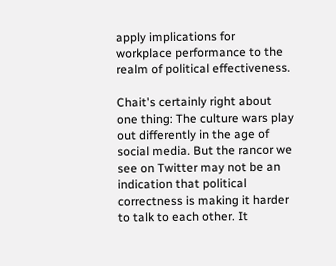apply implications for workplace performance to the realm of political effectiveness.

Chait's certainly right about one thing: The culture wars play out differently in the age of social media. But the rancor we see on Twitter may not be an indication that political correctness is making it harder to talk to each other. It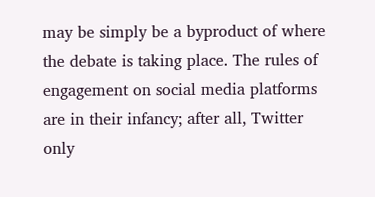may be simply be a byproduct of where the debate is taking place. The rules of engagement on social media platforms are in their infancy; after all, Twitter only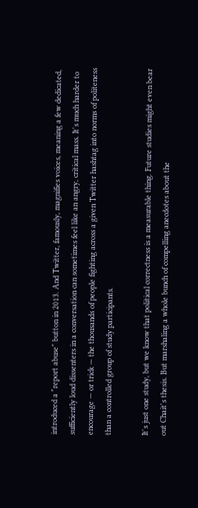introduced a "report abuse" button in 2013. And Twitter, famously, magnifies voices, meaning a few dedicated, sufficiently loud dissenters in a conversation can sometimes feel like an angry, critical mass. It's much harder to encourage — or trick — the thousands of people fighting across a given Twitter hashtag into norms of politeness than a controlled group of study participants.

It's just one study, but we know that political correctness is a measurable thing. Future studies might even bear out Chait's thesis. But marshaling a whole bunch of compelling anecdotes about the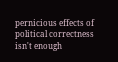pernicious effects of political correctness isn't enough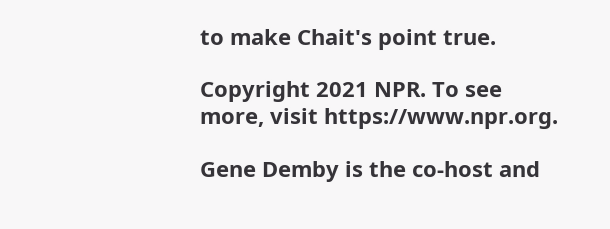to make Chait's point true.

Copyright 2021 NPR. To see more, visit https://www.npr.org.

Gene Demby is the co-host and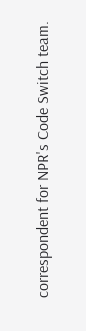correspondent for NPR's Code Switch team.